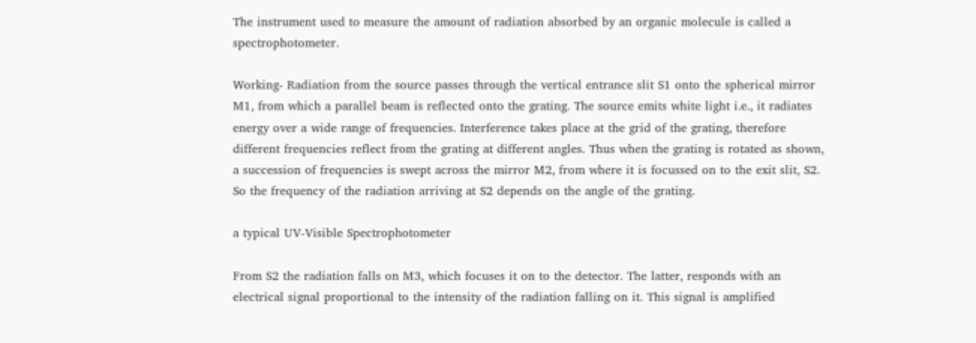The instrument used to measure the amount of radiation absorbed by an organic molecule is called a spectrophotometer.

Working- Radiation from the source passes through the vertical entrance slit S1 onto the spherical mirror M1, from which a parallel beam is reflected onto the grating. The source emits white light i.e., it radiates energy over a wide range of frequencies. Interference takes place at the grid of the grating, therefore different frequencies reflect from the grating at different angles. Thus when the grating is rotated as shown, a succession of frequencies is swept across the mirror M2, from where it is focussed on to the exit slit, S2. So the frequency of the radiation arriving at S2 depends on the angle of the grating.

a typical UV-Visible Spectrophotometer

From S2 the radiation falls on M3, which focuses it on to the detector. The latter, responds with an electrical signal proportional to the intensity of the radiation falling on it. This signal is amplified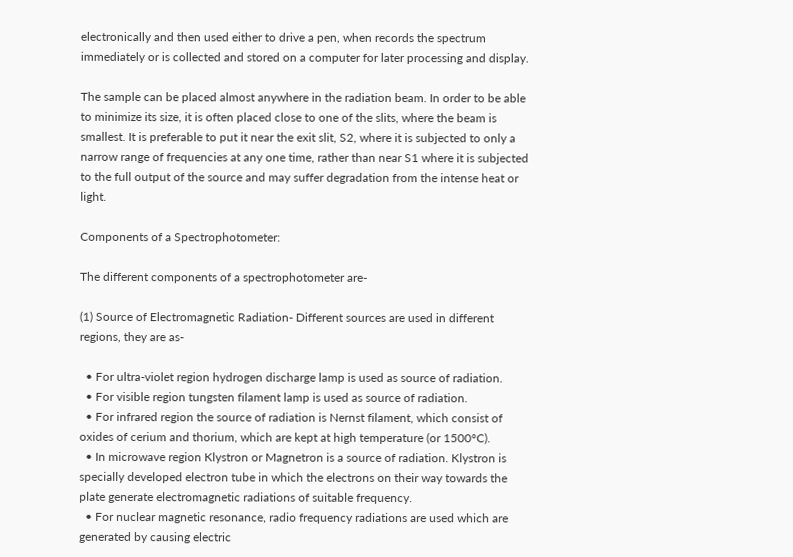electronically and then used either to drive a pen, when records the spectrum immediately or is collected and stored on a computer for later processing and display.

The sample can be placed almost anywhere in the radiation beam. In order to be able to minimize its size, it is often placed close to one of the slits, where the beam is smallest. It is preferable to put it near the exit slit, S2, where it is subjected to only a narrow range of frequencies at any one time, rather than near S1 where it is subjected to the full output of the source and may suffer degradation from the intense heat or light.

Components of a Spectrophotometer:

The different components of a spectrophotometer are-

(1) Source of Electromagnetic Radiation- Different sources are used in different regions, they are as-

  • For ultra-violet region hydrogen discharge lamp is used as source of radiation.
  • For visible region tungsten filament lamp is used as source of radiation.
  • For infrared region the source of radiation is Nernst filament, which consist of oxides of cerium and thorium, which are kept at high temperature (or 1500°C).
  • In microwave region Klystron or Magnetron is a source of radiation. Klystron is specially developed electron tube in which the electrons on their way towards the plate generate electromagnetic radiations of suitable frequency.
  • For nuclear magnetic resonance, radio frequency radiations are used which are generated by causing electric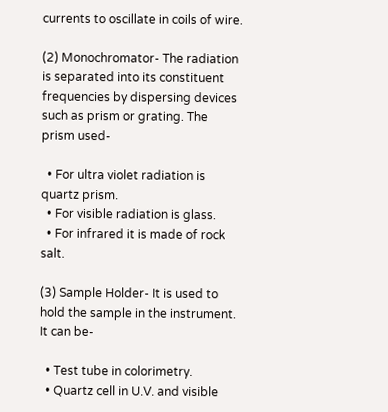currents to oscillate in coils of wire.

(2) Monochromator- The radiation is separated into its constituent frequencies by dispersing devices such as prism or grating. The prism used-

  • For ultra violet radiation is quartz prism.
  • For visible radiation is glass.
  • For infrared it is made of rock salt.

(3) Sample Holder- It is used to hold the sample in the instrument. It can be-

  • Test tube in colorimetry.
  • Quartz cell in U.V. and visible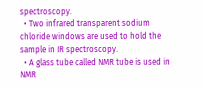spectroscopy.
  • Two infrared transparent sodium chloride windows are used to hold the sample in IR spectroscopy.
  • A glass tube called NMR tube is used in NMR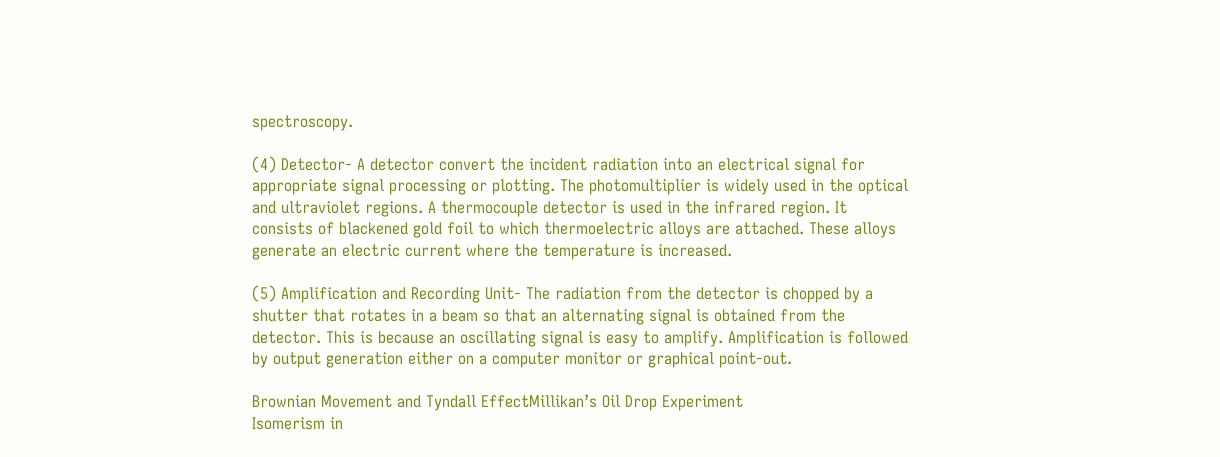spectroscopy.

(4) Detector- A detector convert the incident radiation into an electrical signal for appropriate signal processing or plotting. The photomultiplier is widely used in the optical and ultraviolet regions. A thermocouple detector is used in the infrared region. It consists of blackened gold foil to which thermoelectric alloys are attached. These alloys generate an electric current where the temperature is increased.

(5) Amplification and Recording Unit- The radiation from the detector is chopped by a shutter that rotates in a beam so that an alternating signal is obtained from the detector. This is because an oscillating signal is easy to amplify. Amplification is followed by output generation either on a computer monitor or graphical point-out.

Brownian Movement and Tyndall EffectMillikan’s Oil Drop Experiment
Isomerism in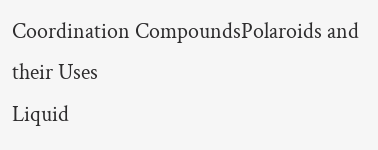Coordination CompoundsPolaroids and their Uses
Liquid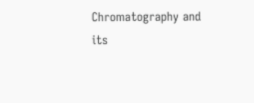Chromatography and its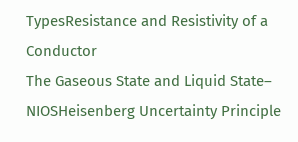TypesResistance and Resistivity of a Conductor
The Gaseous State and Liquid State– NIOSHeisenberg Uncertainty Principle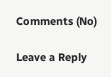Comments (No)

Leave a Reply